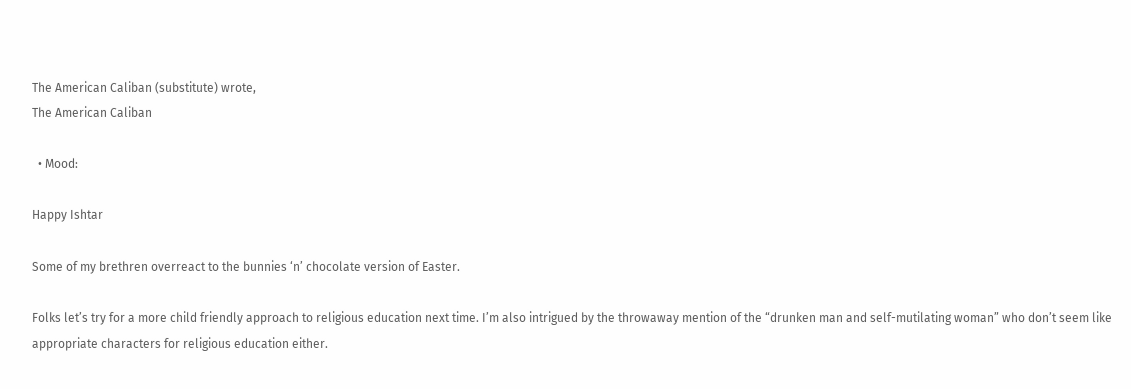The American Caliban (substitute) wrote,
The American Caliban

  • Mood:

Happy Ishtar

Some of my brethren overreact to the bunnies ‘n’ chocolate version of Easter.

Folks let’s try for a more child friendly approach to religious education next time. I’m also intrigued by the throwaway mention of the “drunken man and self-mutilating woman” who don’t seem like appropriate characters for religious education either.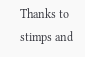Thanks to stimps and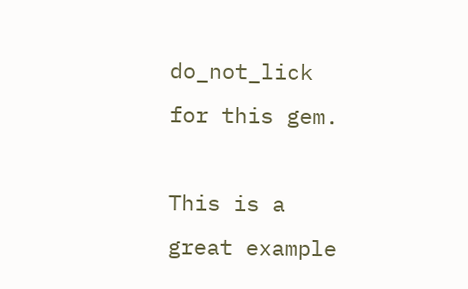do_not_lick for this gem.

This is a great example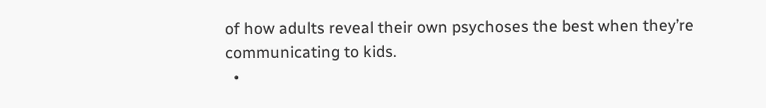of how adults reveal their own psychoses the best when they’re communicating to kids.
  •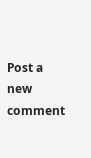Post a new comment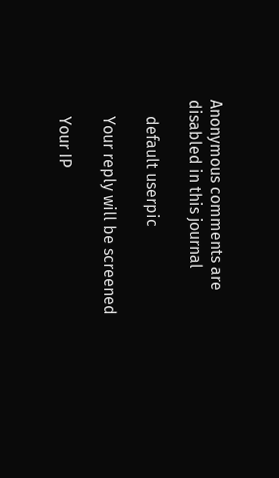Anonymous comments are disabled in this journal

    default userpic

    Your reply will be screened

    Your IP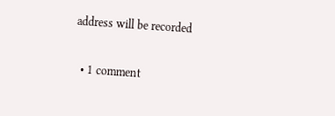address will be recorded

  • 1 comment